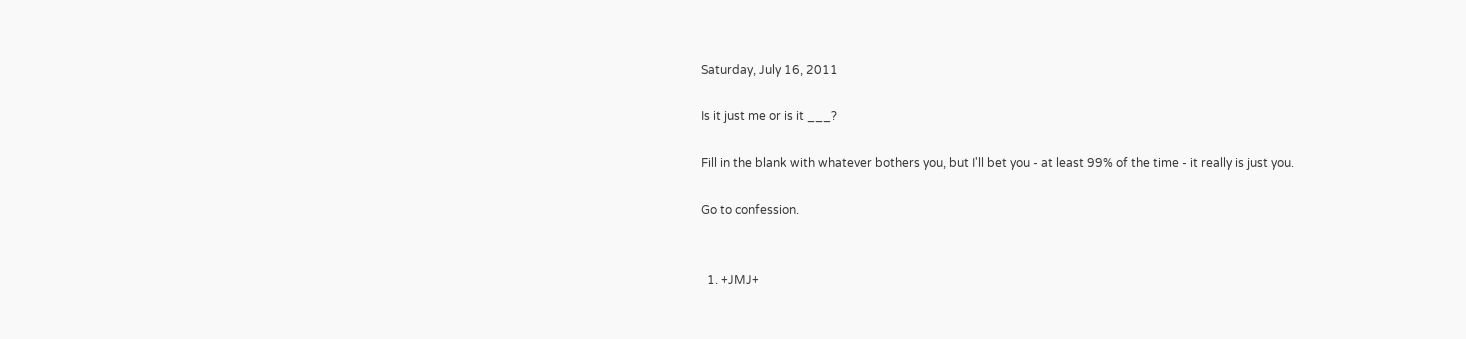Saturday, July 16, 2011

Is it just me or is it ___?

Fill in the blank with whatever bothers you, but I'll bet you - at least 99% of the time - it really is just you.

Go to confession.


  1. +JMJ+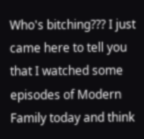Who's bitching??? I just came here to tell you that I watched some episodes of Modern Family today and think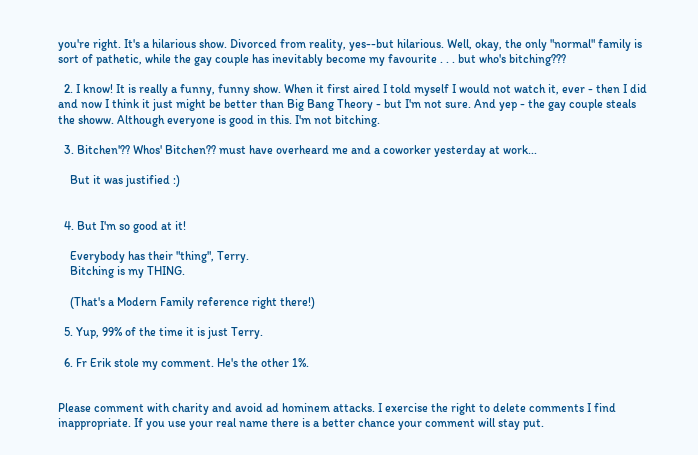you're right. It's a hilarious show. Divorced from reality, yes--but hilarious. Well, okay, the only "normal" family is sort of pathetic, while the gay couple has inevitably become my favourite . . . but who's bitching???

  2. I know! It is really a funny, funny show. When it first aired I told myself I would not watch it, ever - then I did and now I think it just might be better than Big Bang Theory - but I'm not sure. And yep - the gay couple steals the showw. Although everyone is good in this. I'm not bitching.

  3. Bitchen'?? Whos' Bitchen?? must have overheard me and a coworker yesterday at work...

    But it was justified :)


  4. But I'm so good at it!

    Everybody has their "thing", Terry.
    Bitching is my THING.

    (That's a Modern Family reference right there!)

  5. Yup, 99% of the time it is just Terry.

  6. Fr Erik stole my comment. He's the other 1%.


Please comment with charity and avoid ad hominem attacks. I exercise the right to delete comments I find inappropriate. If you use your real name there is a better chance your comment will stay put.